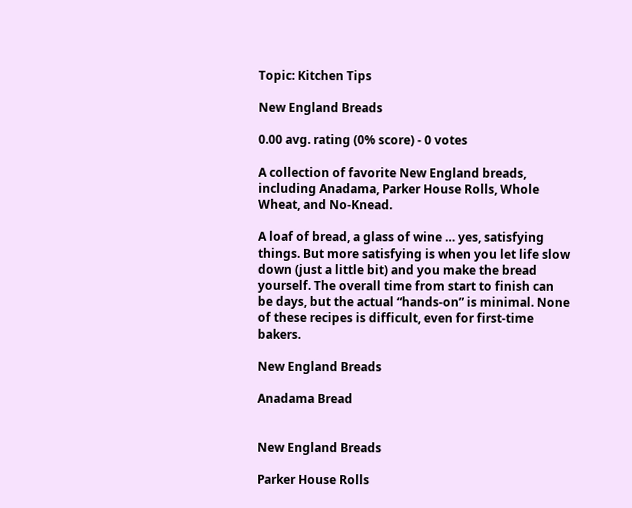Topic: Kitchen Tips

New England Breads

0.00 avg. rating (0% score) - 0 votes

A collection of favorite New England breads, including Anadama, Parker House Rolls, Whole Wheat, and No-Knead.

A loaf of bread, a glass of wine … yes, satisfying things. But more satisfying is when you let life slow down (just a little bit) and you make the bread yourself. The overall time from start to finish can be days, but the actual “hands-on” is minimal. None of these recipes is difficult, even for first-time bakers.

New England Breads

Anadama Bread


New England Breads

Parker House Rolls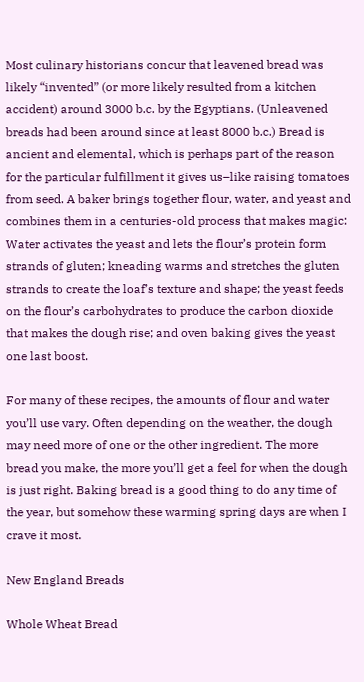Most culinary historians concur that leavened bread was likely “invented” (or more likely resulted from a kitchen accident) around 3000 b.c. by the Egyptians. (Unleavened breads had been around since at least 8000 b.c.) Bread is ancient and elemental, which is perhaps part of the reason for the particular fulfillment it gives us–like raising tomatoes from seed. A baker brings together flour, water, and yeast and combines them in a centuries-old process that makes magic: Water activates the yeast and lets the flour’s protein form strands of gluten; kneading warms and stretches the gluten strands to create the loaf’s texture and shape; the yeast feeds on the flour’s carbohydrates to produce the carbon dioxide that makes the dough rise; and oven baking gives the yeast one last boost.

For many of these recipes, the amounts of flour and water you’ll use vary. Often depending on the weather, the dough may need more of one or the other ingredient. The more bread you make, the more you’ll get a feel for when the dough is just right. Baking bread is a good thing to do any time of the year, but somehow these warming spring days are when I crave it most.

New England Breads

Whole Wheat Bread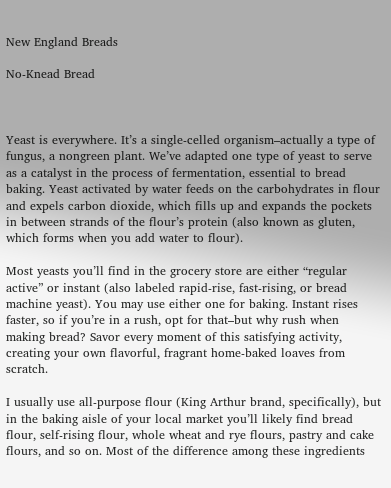New England Breads

No-Knead Bread



Yeast is everywhere. It’s a single-celled organism–actually a type of fungus, a nongreen plant. We’ve adapted one type of yeast to serve as a catalyst in the process of fermentation, essential to bread baking. Yeast activated by water feeds on the carbohydrates in flour and expels carbon dioxide, which fills up and expands the pockets in between strands of the flour’s protein (also known as gluten, which forms when you add water to flour).

Most yeasts you’ll find in the grocery store are either “regular active” or instant (also labeled rapid-rise, fast-rising, or bread machine yeast). You may use either one for baking. Instant rises faster, so if you’re in a rush, opt for that–but why rush when making bread? Savor every moment of this satisfying activity, creating your own flavorful, fragrant home-baked loaves from scratch.

I usually use all-purpose flour (King Arthur brand, specifically), but in the baking aisle of your local market you’ll likely find bread flour, self-rising flour, whole wheat and rye flours, pastry and cake flours, and so on. Most of the difference among these ingredients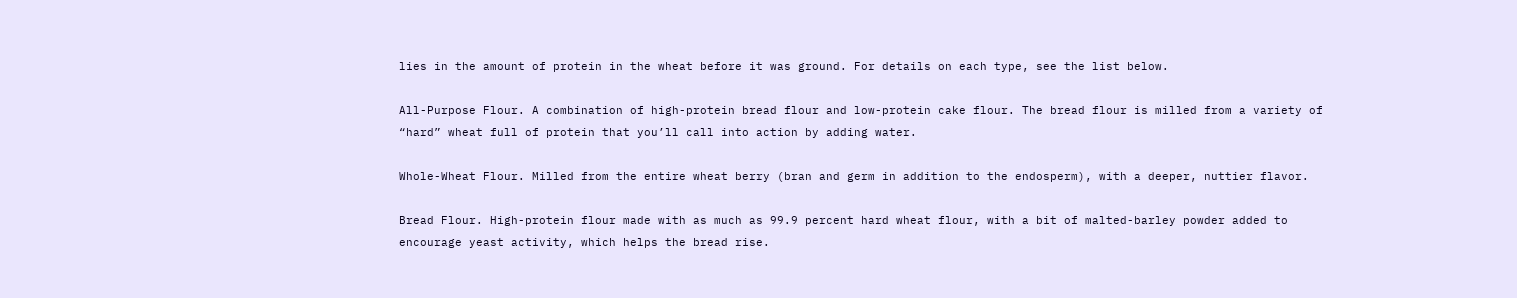lies in the amount of protein in the wheat before it was ground. For details on each type, see the list below.

All-Purpose Flour. A combination of high-protein bread flour and low-protein cake flour. The bread flour is milled from a variety of “hard” wheat full of protein that you’ll call into action by adding water.

Whole-Wheat Flour. Milled from the entire wheat berry (bran and germ in addition to the endosperm), with a deeper, nuttier flavor.

Bread Flour. High-protein flour made with as much as 99.9 percent hard wheat flour, with a bit of malted-barley powder added to encourage yeast activity, which helps the bread rise.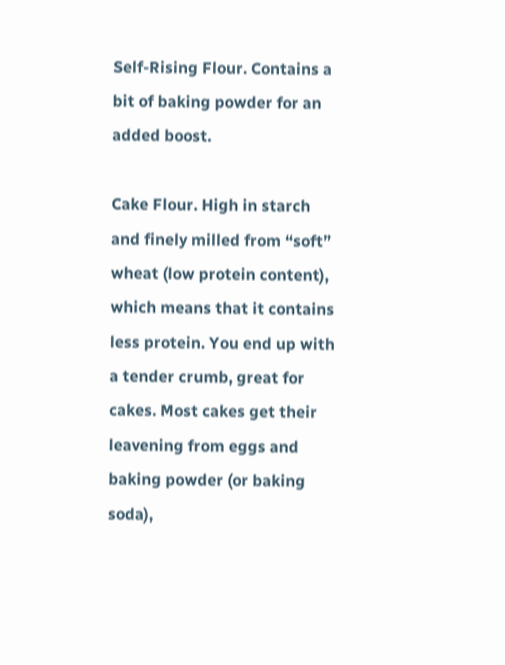Self-Rising Flour. Contains a bit of baking powder for an added boost.

Cake Flour. High in starch and finely milled from “soft” wheat (low protein content), which means that it contains less protein. You end up with a tender crumb, great for cakes. Most cakes get their leavening from eggs and baking powder (or baking soda),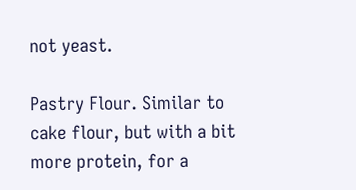not yeast.

Pastry Flour. Similar to cake flour, but with a bit more protein, for a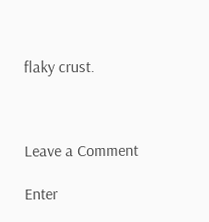flaky crust.



Leave a Comment

Enter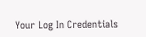Your Log In Credentials